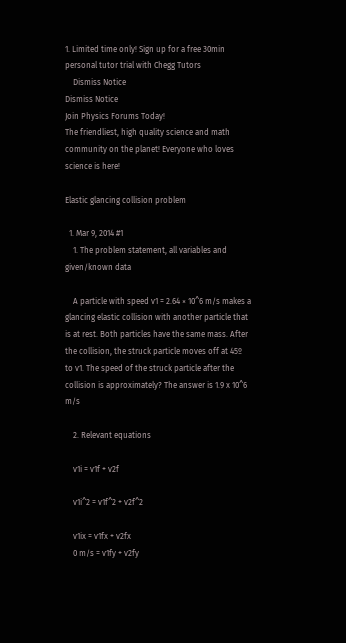1. Limited time only! Sign up for a free 30min personal tutor trial with Chegg Tutors
    Dismiss Notice
Dismiss Notice
Join Physics Forums Today!
The friendliest, high quality science and math community on the planet! Everyone who loves science is here!

Elastic glancing collision problem

  1. Mar 9, 2014 #1
    1. The problem statement, all variables and given/known data

    A particle with speed v1 = 2.64 × 10^6 m/s makes a glancing elastic collision with another particle that is at rest. Both particles have the same mass. After the collision, the struck particle moves off at 45º to v1. The speed of the struck particle after the collision is approximately? The answer is 1.9 x 10^6 m/s

    2. Relevant equations

    v1i = v1f + v2f

    v1i^2 = v1f^2 + v2f^2

    v1ix = v1fx + v2fx
    0 m/s = v1fy + v2fy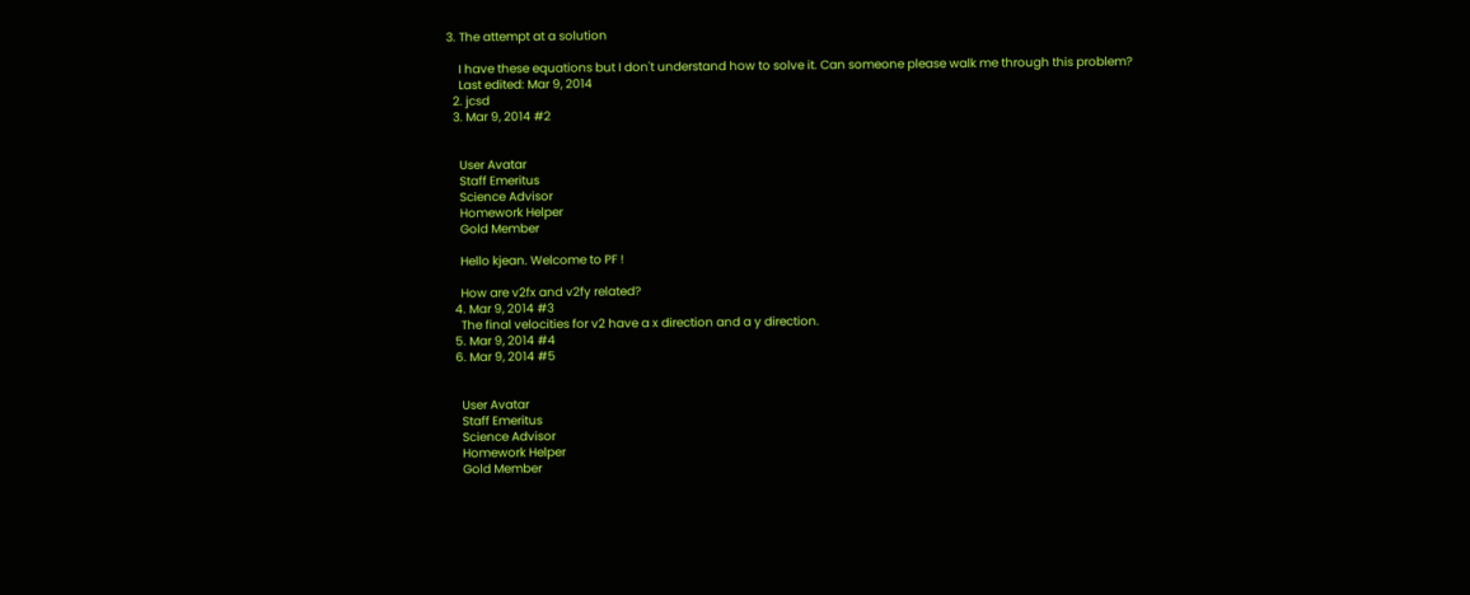3. The attempt at a solution

    I have these equations but I don't understand how to solve it. Can someone please walk me through this problem?
    Last edited: Mar 9, 2014
  2. jcsd
  3. Mar 9, 2014 #2


    User Avatar
    Staff Emeritus
    Science Advisor
    Homework Helper
    Gold Member

    Hello kjean. Welcome to PF !

    How are v2fx and v2fy related?
  4. Mar 9, 2014 #3
    The final velocities for v2 have a x direction and a y direction.
  5. Mar 9, 2014 #4
  6. Mar 9, 2014 #5


    User Avatar
    Staff Emeritus
    Science Advisor
    Homework Helper
    Gold Member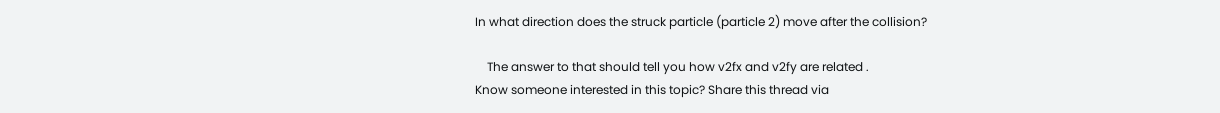In what direction does the struck particle (particle 2) move after the collision?

    The answer to that should tell you how v2fx and v2fy are related .
Know someone interested in this topic? Share this thread via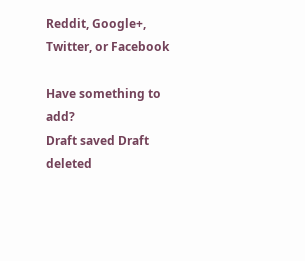Reddit, Google+, Twitter, or Facebook

Have something to add?
Draft saved Draft deleted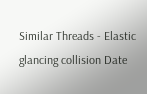Similar Threads - Elastic glancing collision Date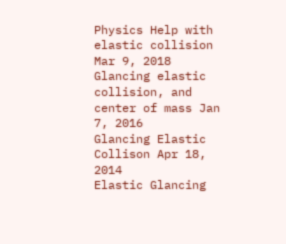Physics Help with elastic collision Mar 9, 2018
Glancing elastic collision, and center of mass Jan 7, 2016
Glancing Elastic Collison Apr 18, 2014
Elastic Glancing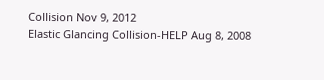Collision Nov 9, 2012
Elastic Glancing Collision-HELP Aug 8, 2008